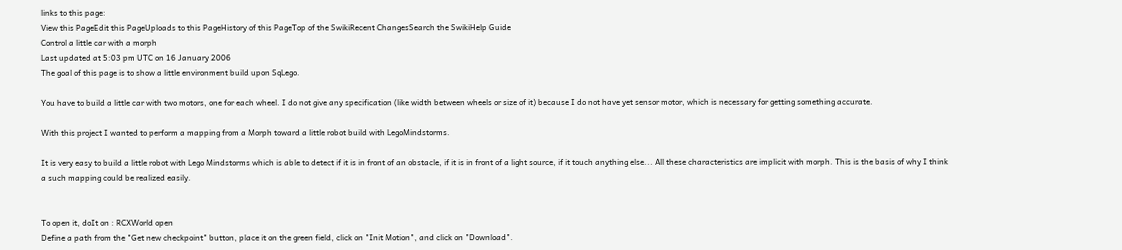links to this page:
View this PageEdit this PageUploads to this PageHistory of this PageTop of the SwikiRecent ChangesSearch the SwikiHelp Guide
Control a little car with a morph
Last updated at 5:03 pm UTC on 16 January 2006
The goal of this page is to show a little environment build upon SqLego.

You have to build a little car with two motors, one for each wheel. I do not give any specification (like width between wheels or size of it) because I do not have yet sensor motor, which is necessary for getting something accurate.

With this project I wanted to perform a mapping from a Morph toward a little robot build with LegoMindstorms.

It is very easy to build a little robot with Lego Mindstorms which is able to detect if it is in front of an obstacle, if it is in front of a light source, if it touch anything else... All these characteristics are implicit with morph. This is the basis of why I think a such mapping could be realized easily.


To open it, doIt on : RCXWorld open
Define a path from the "Get new checkpoint" button, place it on the green field, click on "Init Motion", and click on "Download".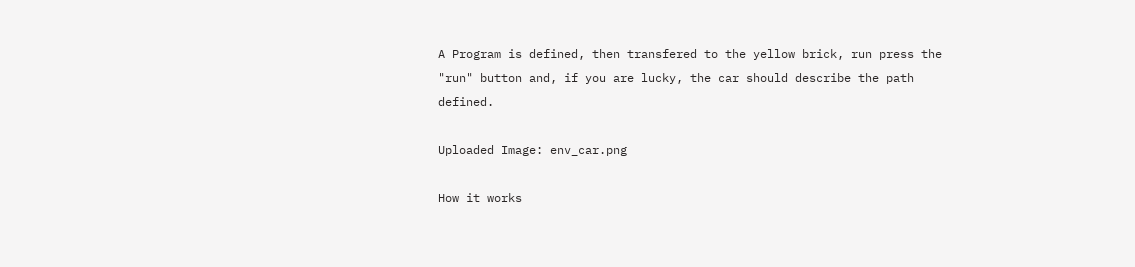A Program is defined, then transfered to the yellow brick, run press the "run" button and, if you are lucky, the car should describe the path defined.

Uploaded Image: env_car.png

How it works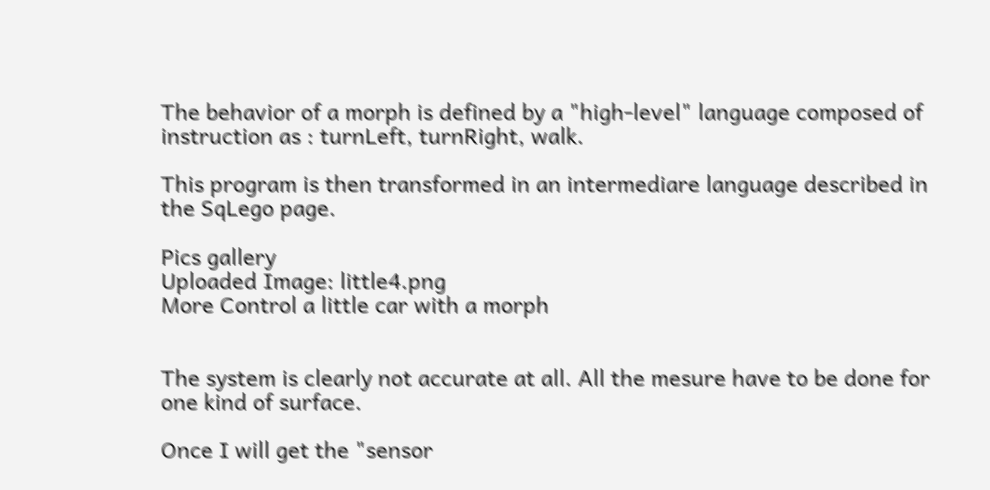The behavior of a morph is defined by a "high-level" language composed of instruction as : turnLeft, turnRight, walk.

This program is then transformed in an intermediare language described in the SqLego page.

Pics gallery
Uploaded Image: little4.png
More Control a little car with a morph


The system is clearly not accurate at all. All the mesure have to be done for one kind of surface.

Once I will get the "sensor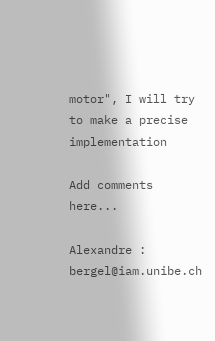motor", I will try to make a precise implementation

Add comments here...

Alexandre : bergel@iam.unibe.ch